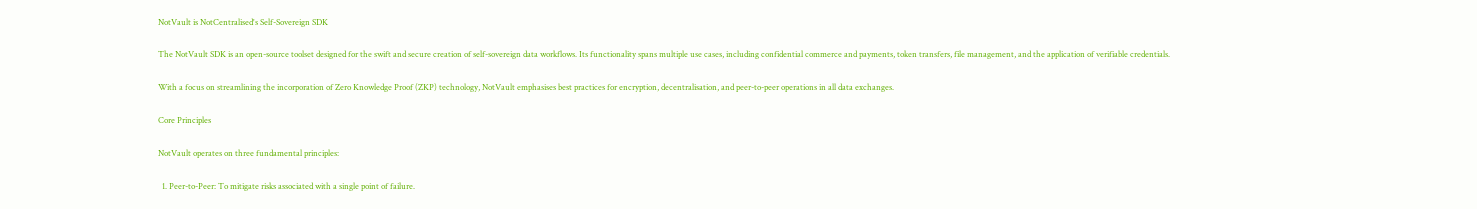NotVault is NotCentralised's Self-Sovereign SDK

The NotVault SDK is an open-source toolset designed for the swift and secure creation of self-sovereign data workflows. Its functionality spans multiple use cases, including confidential commerce and payments, token transfers, file management, and the application of verifiable credentials.

With a focus on streamlining the incorporation of Zero Knowledge Proof (ZKP) technology, NotVault emphasises best practices for encryption, decentralisation, and peer-to-peer operations in all data exchanges.

Core Principles

NotVault operates on three fundamental principles:

  1. Peer-to-Peer: To mitigate risks associated with a single point of failure.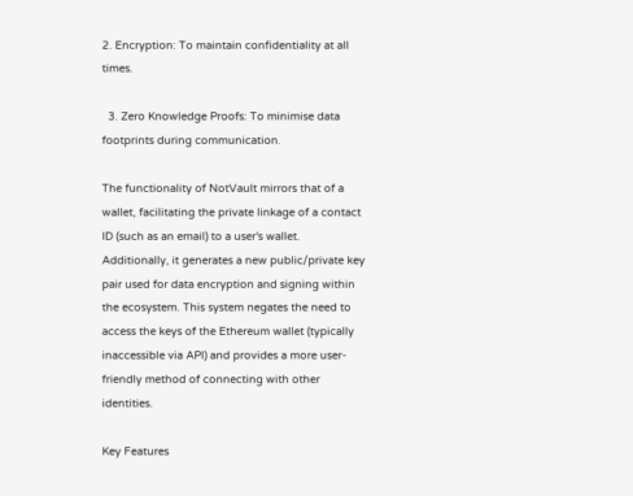2. Encryption: To maintain confidentiality at all times.

  3. Zero Knowledge Proofs: To minimise data footprints during communication.

The functionality of NotVault mirrors that of a wallet, facilitating the private linkage of a contact ID (such as an email) to a user's wallet. Additionally, it generates a new public/private key pair used for data encryption and signing within the ecosystem. This system negates the need to access the keys of the Ethereum wallet (typically inaccessible via API) and provides a more user-friendly method of connecting with other identities.

Key Features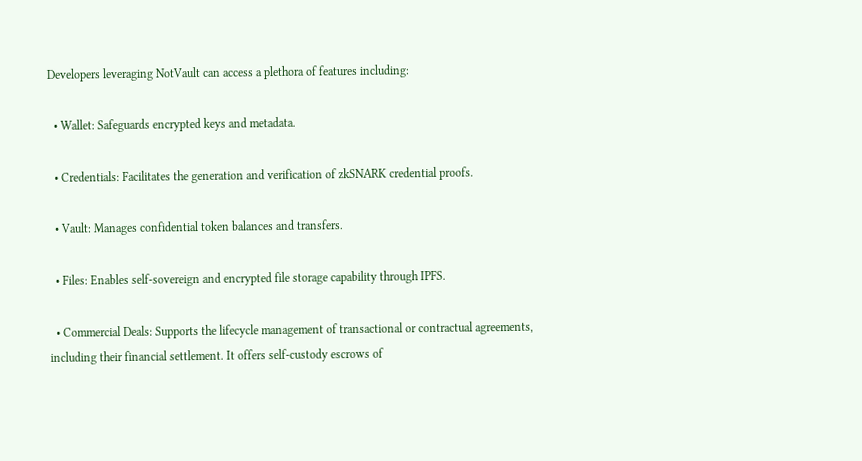Developers leveraging NotVault can access a plethora of features including:

  • Wallet: Safeguards encrypted keys and metadata.

  • Credentials: Facilitates the generation and verification of zkSNARK credential proofs.

  • Vault: Manages confidential token balances and transfers.

  • Files: Enables self-sovereign and encrypted file storage capability through IPFS.

  • Commercial Deals: Supports the lifecycle management of transactional or contractual agreements, including their financial settlement. It offers self-custody escrows of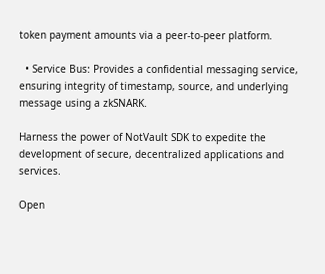token payment amounts via a peer-to-peer platform.

  • Service Bus: Provides a confidential messaging service, ensuring integrity of timestamp, source, and underlying message using a zkSNARK.

Harness the power of NotVault SDK to expedite the development of secure, decentralized applications and services.

Open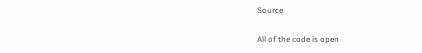Source

All of the code is open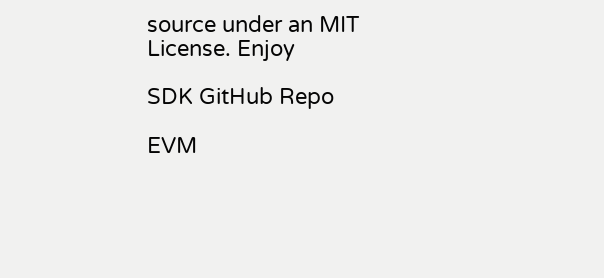source under an MIT License. Enjoy

SDK GitHub Repo

EVM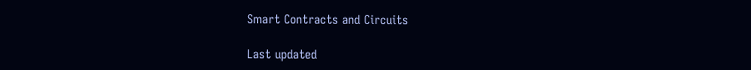Smart Contracts and Circuits

Last updated